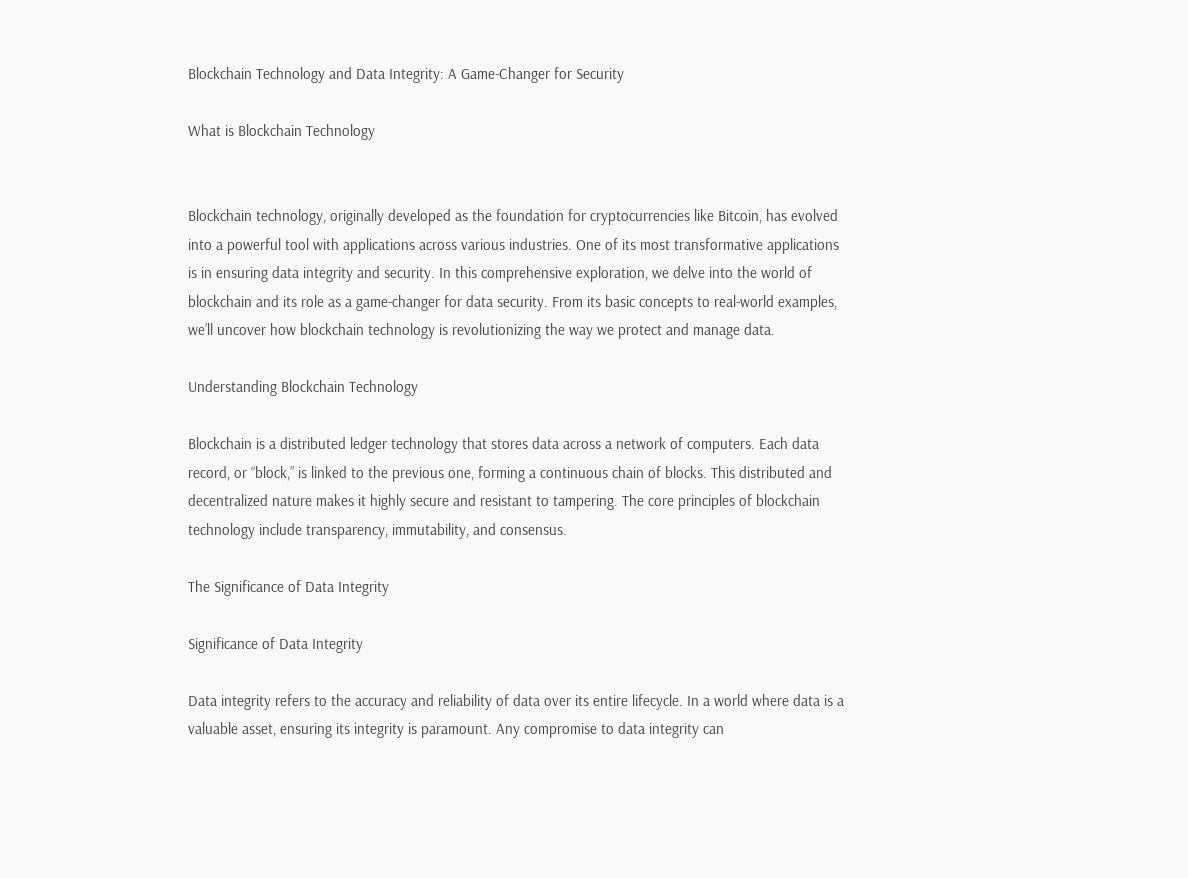Blockchain Technology and Data Integrity: A Game-Changer for Security

What is Blockchain Technology


Blockchain technology, originally developed as the foundation for cryptocurrencies like Bitcoin, has evolved into a powerful tool with applications across various industries. One of its most transformative applications is in ensuring data integrity and security. In this comprehensive exploration, we delve into the world of blockchain and its role as a game-changer for data security. From its basic concepts to real-world examples, we’ll uncover how blockchain technology is revolutionizing the way we protect and manage data.

Understanding Blockchain Technology

Blockchain is a distributed ledger technology that stores data across a network of computers. Each data record, or “block,” is linked to the previous one, forming a continuous chain of blocks. This distributed and decentralized nature makes it highly secure and resistant to tampering. The core principles of blockchain technology include transparency, immutability, and consensus.

The Significance of Data Integrity

Significance of Data Integrity

Data integrity refers to the accuracy and reliability of data over its entire lifecycle. In a world where data is a valuable asset, ensuring its integrity is paramount. Any compromise to data integrity can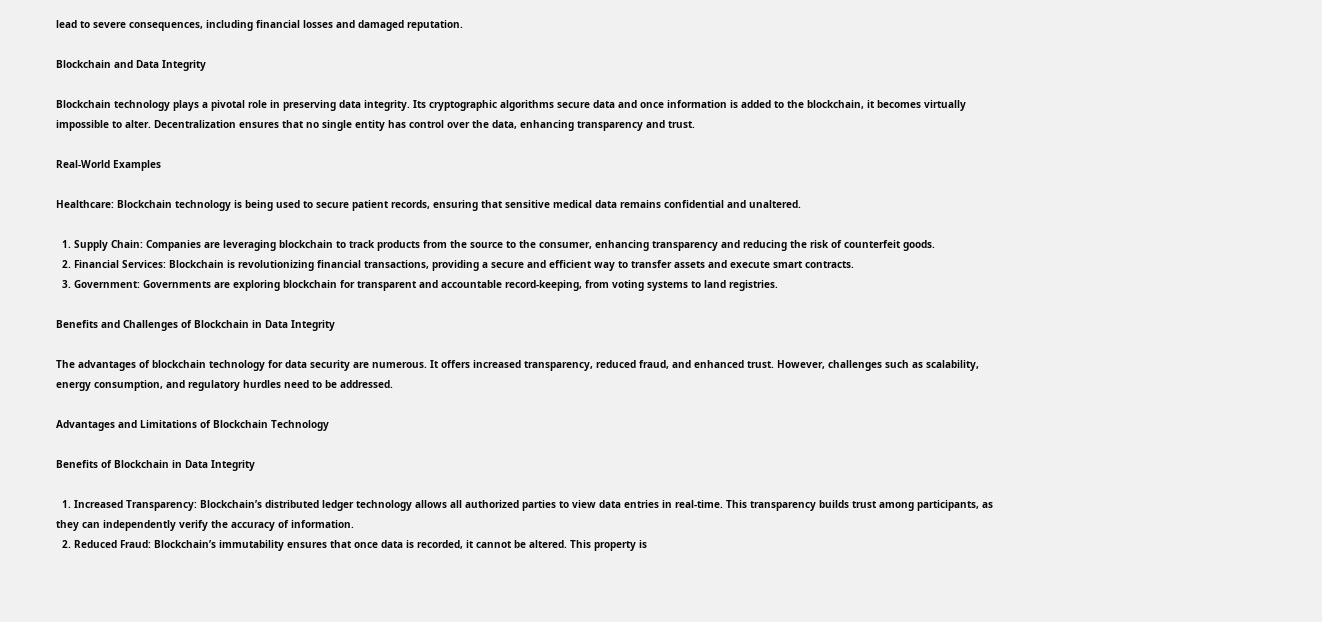lead to severe consequences, including financial losses and damaged reputation.

Blockchain and Data Integrity

Blockchain technology plays a pivotal role in preserving data integrity. Its cryptographic algorithms secure data and once information is added to the blockchain, it becomes virtually impossible to alter. Decentralization ensures that no single entity has control over the data, enhancing transparency and trust.

Real-World Examples

Healthcare: Blockchain technology is being used to secure patient records, ensuring that sensitive medical data remains confidential and unaltered.

  1. Supply Chain: Companies are leveraging blockchain to track products from the source to the consumer, enhancing transparency and reducing the risk of counterfeit goods.
  2. Financial Services: Blockchain is revolutionizing financial transactions, providing a secure and efficient way to transfer assets and execute smart contracts.
  3. Government: Governments are exploring blockchain for transparent and accountable record-keeping, from voting systems to land registries.

Benefits and Challenges of Blockchain in Data Integrity

The advantages of blockchain technology for data security are numerous. It offers increased transparency, reduced fraud, and enhanced trust. However, challenges such as scalability, energy consumption, and regulatory hurdles need to be addressed.

Advantages and Limitations of Blockchain Technology

Benefits of Blockchain in Data Integrity

  1. Increased Transparency: Blockchain’s distributed ledger technology allows all authorized parties to view data entries in real-time. This transparency builds trust among participants, as they can independently verify the accuracy of information.
  2. Reduced Fraud: Blockchain’s immutability ensures that once data is recorded, it cannot be altered. This property is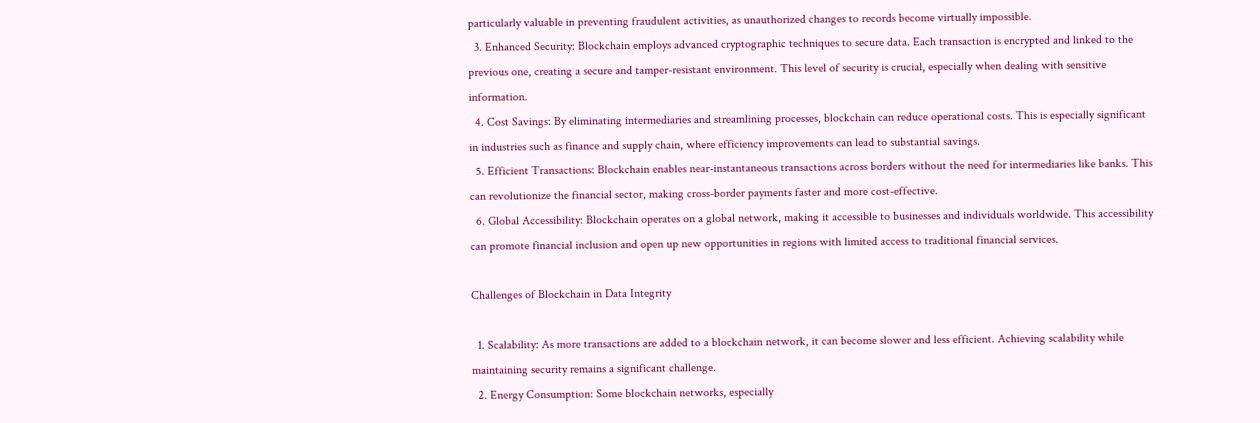particularly valuable in preventing fraudulent activities, as unauthorized changes to records become virtually impossible.
  3. Enhanced Security: Blockchain employs advanced cryptographic techniques to secure data. Each transaction is encrypted and linked to the previous one, creating a secure and tamper-resistant environment. This level of security is crucial, especially when dealing with sensitive information.
  4. Cost Savings: By eliminating intermediaries and streamlining processes, blockchain can reduce operational costs. This is especially significant in industries such as finance and supply chain, where efficiency improvements can lead to substantial savings.
  5. Efficient Transactions: Blockchain enables near-instantaneous transactions across borders without the need for intermediaries like banks. This can revolutionize the financial sector, making cross-border payments faster and more cost-effective.
  6. Global Accessibility: Blockchain operates on a global network, making it accessible to businesses and individuals worldwide. This accessibility can promote financial inclusion and open up new opportunities in regions with limited access to traditional financial services.

Challenges of Blockchain in Data Integrity

  1. Scalability: As more transactions are added to a blockchain network, it can become slower and less efficient. Achieving scalability while maintaining security remains a significant challenge.
  2. Energy Consumption: Some blockchain networks, especially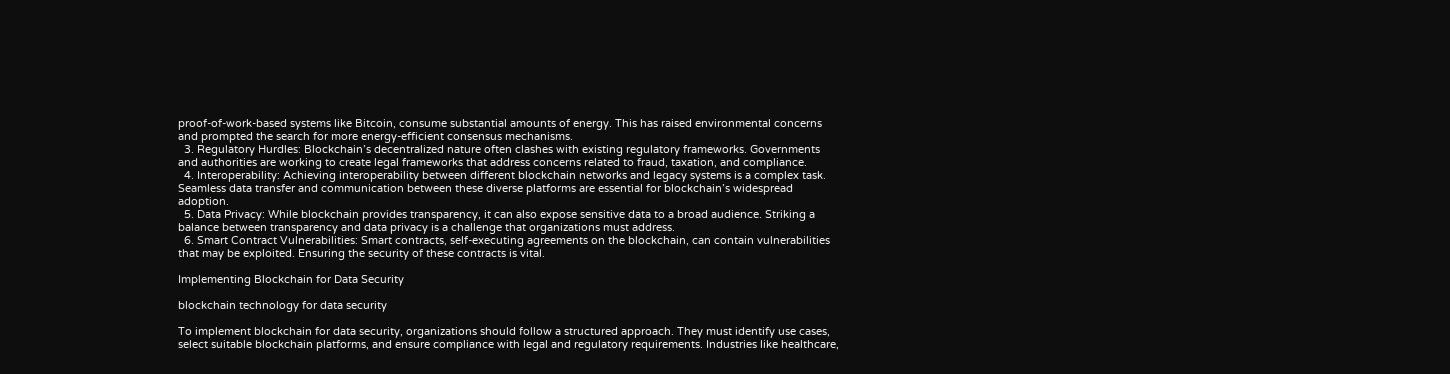proof-of-work-based systems like Bitcoin, consume substantial amounts of energy. This has raised environmental concerns and prompted the search for more energy-efficient consensus mechanisms.
  3. Regulatory Hurdles: Blockchain’s decentralized nature often clashes with existing regulatory frameworks. Governments and authorities are working to create legal frameworks that address concerns related to fraud, taxation, and compliance.
  4. Interoperability: Achieving interoperability between different blockchain networks and legacy systems is a complex task. Seamless data transfer and communication between these diverse platforms are essential for blockchain’s widespread adoption.
  5. Data Privacy: While blockchain provides transparency, it can also expose sensitive data to a broad audience. Striking a balance between transparency and data privacy is a challenge that organizations must address.
  6. Smart Contract Vulnerabilities: Smart contracts, self-executing agreements on the blockchain, can contain vulnerabilities that may be exploited. Ensuring the security of these contracts is vital.

Implementing Blockchain for Data Security

blockchain technology for data security

To implement blockchain for data security, organizations should follow a structured approach. They must identify use cases, select suitable blockchain platforms, and ensure compliance with legal and regulatory requirements. Industries like healthcare,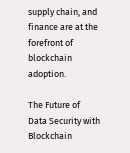supply chain, and finance are at the forefront of blockchain adoption.

The Future of Data Security with Blockchain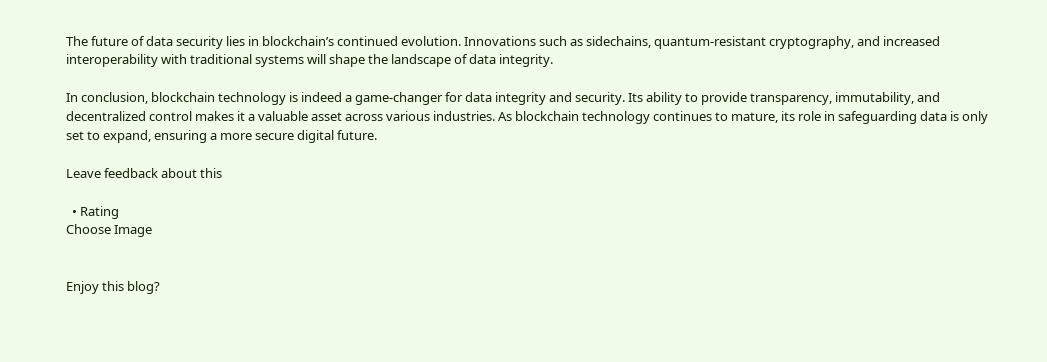The future of data security lies in blockchain’s continued evolution. Innovations such as sidechains, quantum-resistant cryptography, and increased interoperability with traditional systems will shape the landscape of data integrity.

In conclusion, blockchain technology is indeed a game-changer for data integrity and security. Its ability to provide transparency, immutability, and decentralized control makes it a valuable asset across various industries. As blockchain technology continues to mature, its role in safeguarding data is only set to expand, ensuring a more secure digital future.

Leave feedback about this

  • Rating
Choose Image


Enjoy this blog?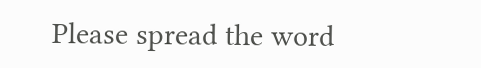Please spread the word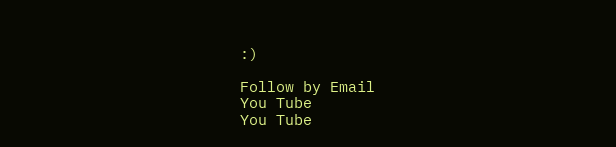:)

Follow by Email
You Tube
You Tube